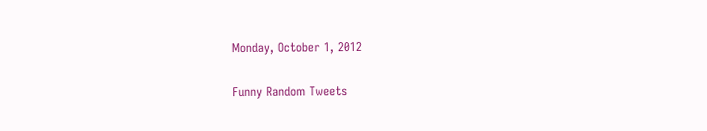Monday, October 1, 2012

Funny Random Tweets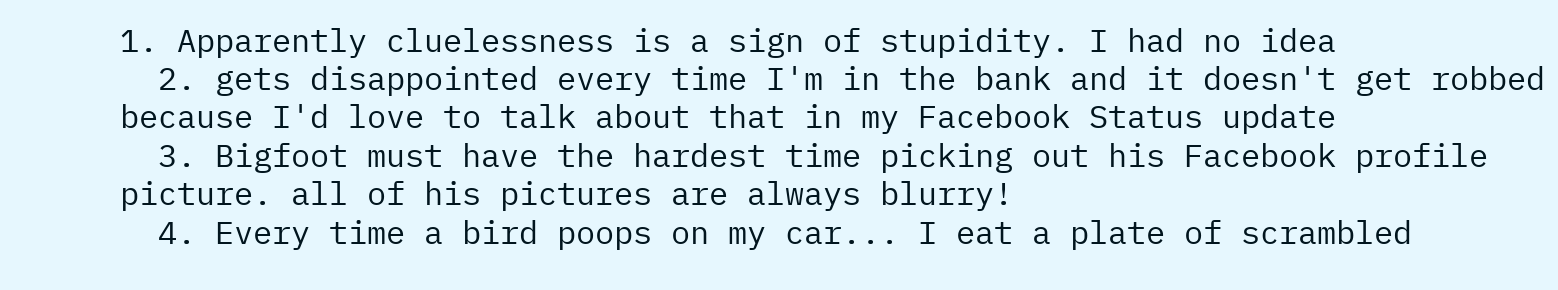1. Apparently cluelessness is a sign of stupidity. I had no idea
  2. gets disappointed every time I'm in the bank and it doesn't get robbed because I'd love to talk about that in my Facebook Status update
  3. Bigfoot must have the hardest time picking out his Facebook profile picture. all of his pictures are always blurry!
  4. Every time a bird poops on my car... I eat a plate of scrambled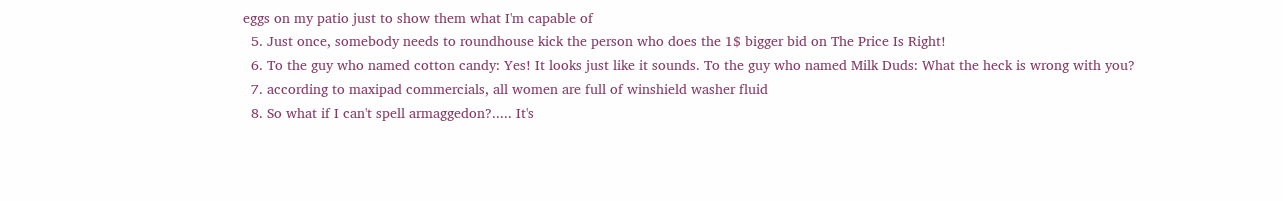eggs on my patio just to show them what I'm capable of
  5. Just once, somebody needs to roundhouse kick the person who does the 1$ bigger bid on The Price Is Right!
  6. To the guy who named cotton candy: Yes! It looks just like it sounds. To the guy who named Milk Duds: What the heck is wrong with you?
  7. according to maxipad commercials, all women are full of winshield washer fluid
  8. So what if I can't spell armaggedon?..... It's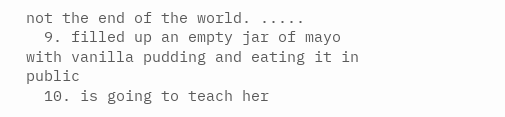not the end of the world. .....
  9. filled up an empty jar of mayo with vanilla pudding and eating it in public
  10. is going to teach her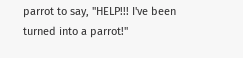parrot to say, "HELP!!! I've been turned into a parrot!"